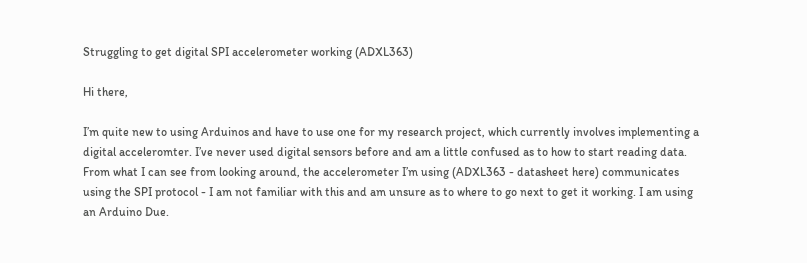Struggling to get digital SPI accelerometer working (ADXL363)

Hi there,

I’m quite new to using Arduinos and have to use one for my research project, which currently involves implementing a digital acceleromter. I’ve never used digital sensors before and am a little confused as to how to start reading data. From what I can see from looking around, the accelerometer I’m using (ADXL363 - datasheet here) communicates using the SPI protocol - I am not familiar with this and am unsure as to where to go next to get it working. I am using an Arduino Due.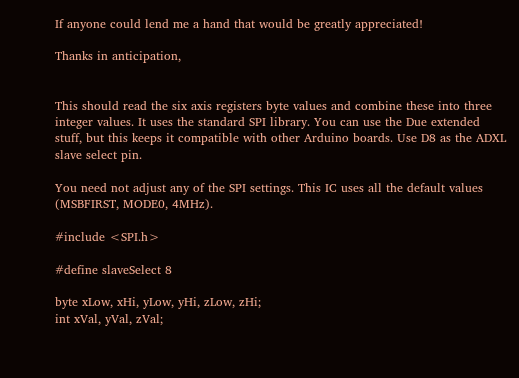If anyone could lend me a hand that would be greatly appreciated!

Thanks in anticipation,


This should read the six axis registers byte values and combine these into three integer values. It uses the standard SPI library. You can use the Due extended stuff, but this keeps it compatible with other Arduino boards. Use D8 as the ADXL slave select pin.

You need not adjust any of the SPI settings. This IC uses all the default values (MSBFIRST, MODE0, 4MHz).

#include <SPI.h>

#define slaveSelect 8

byte xLow, xHi, yLow, yHi, zLow, zHi;
int xVal, yVal, zVal;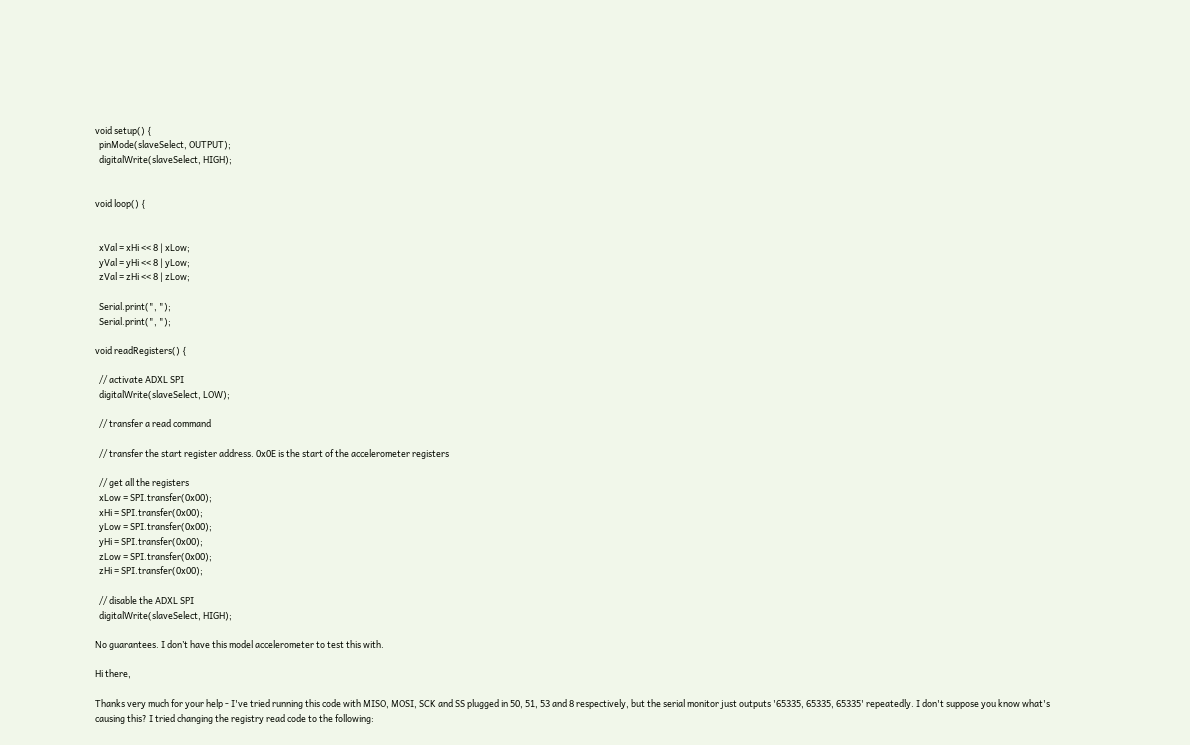void setup() {
  pinMode(slaveSelect, OUTPUT);
  digitalWrite(slaveSelect, HIGH);


void loop() {


  xVal = xHi << 8 | xLow;
  yVal = yHi << 8 | yLow;
  zVal = zHi << 8 | zLow;

  Serial.print(", ");
  Serial.print(", ");

void readRegisters() {

  // activate ADXL SPI
  digitalWrite(slaveSelect, LOW);

  // transfer a read command

  // transfer the start register address. 0x0E is the start of the accelerometer registers

  // get all the registers
  xLow = SPI.transfer(0x00);
  xHi = SPI.transfer(0x00);
  yLow = SPI.transfer(0x00);
  yHi = SPI.transfer(0x00);
  zLow = SPI.transfer(0x00);
  zHi = SPI.transfer(0x00);

  // disable the ADXL SPI
  digitalWrite(slaveSelect, HIGH);

No guarantees. I don’t have this model accelerometer to test this with.

Hi there,

Thanks very much for your help - I've tried running this code with MISO, MOSI, SCK and SS plugged in 50, 51, 53 and 8 respectively, but the serial monitor just outputs '65335, 65335, 65335' repeatedly. I don't suppose you know what's causing this? I tried changing the registry read code to the following: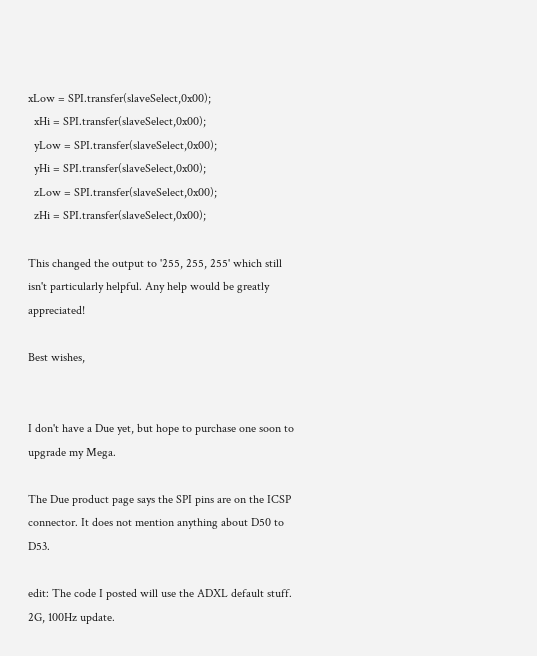xLow = SPI.transfer(slaveSelect,0x00);
  xHi = SPI.transfer(slaveSelect,0x00);
  yLow = SPI.transfer(slaveSelect,0x00);
  yHi = SPI.transfer(slaveSelect,0x00);
  zLow = SPI.transfer(slaveSelect,0x00);
  zHi = SPI.transfer(slaveSelect,0x00);

This changed the output to '255, 255, 255' which still isn't particularly helpful. Any help would be greatly appreciated!

Best wishes,


I don't have a Due yet, but hope to purchase one soon to upgrade my Mega.

The Due product page says the SPI pins are on the ICSP connector. It does not mention anything about D50 to D53.

edit: The code I posted will use the ADXL default stuff. 2G, 100Hz update.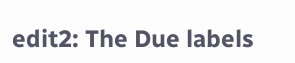edit2: The Due labels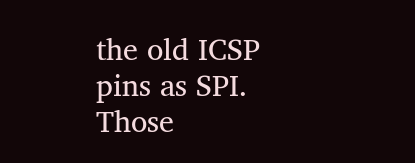the old ICSP pins as SPI. Those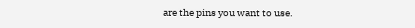are the pins you want to use.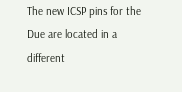The new ICSP pins for the Due are located in a different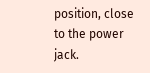position, close to the power jack.